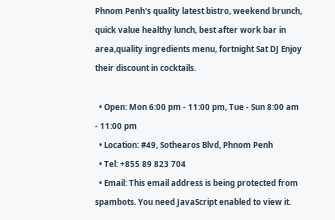Phnom Penh's quality latest bistro, weekend brunch, quick value healthy lunch, best after work bar in area,quality ingredients menu, fortnight Sat DJ Enjoy their discount in cocktails.

  • Open: Mon 6:00 pm - 11:00 pm, Tue - Sun 8:00 am - 11:00 pm
  • Location: #49, Sothearos Blvd, Phnom Penh
  • Tel: +855 89 823 704
  • Email: This email address is being protected from spambots. You need JavaScript enabled to view it.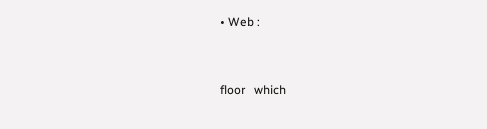• Web :


floor   which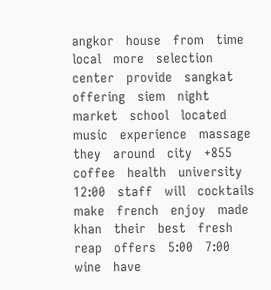angkor   house   from   time   local   more   selection   center   provide   sangkat   offering   siem   night   market   school   located   music   experience   massage   they   around   city   +855   coffee   health   university   12:00   staff   will   cocktails   make   french   enjoy   made   khan   their   best   fresh   reap   offers   5:00   7:00   wine   have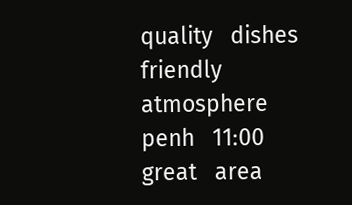quality   dishes   friendly   atmosphere   penh   11:00   great   area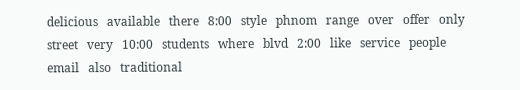delicious   available   there   8:00   style   phnom   range   over   offer   only   street   very   10:00   students   where   blvd   2:00   like   service   people   email   also   traditional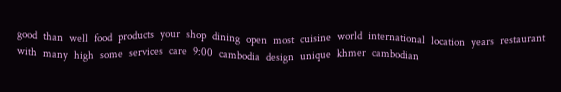good   than   well   food   products   your   shop   dining   open   most   cuisine   world   international   location   years   restaurant   with   many   high   some   services   care   9:00   cambodia   design   unique   khmer   cambodian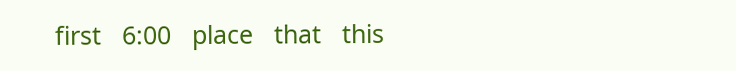first   6:00   place   that   this